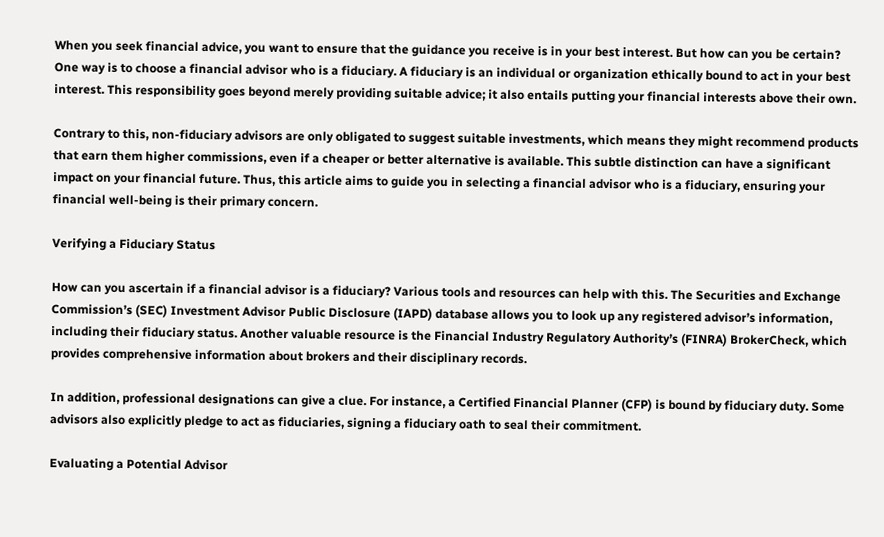When you seek financial advice, you want to ensure that the guidance you receive is in your best interest. But how can you be certain? One way is to choose a financial advisor who is a fiduciary. A fiduciary is an individual or organization ethically bound to act in your best interest. This responsibility goes beyond merely providing suitable advice; it also entails putting your financial interests above their own.

Contrary to this, non-fiduciary advisors are only obligated to suggest suitable investments, which means they might recommend products that earn them higher commissions, even if a cheaper or better alternative is available. This subtle distinction can have a significant impact on your financial future. Thus, this article aims to guide you in selecting a financial advisor who is a fiduciary, ensuring your financial well-being is their primary concern.

Verifying a Fiduciary Status

How can you ascertain if a financial advisor is a fiduciary? Various tools and resources can help with this. The Securities and Exchange Commission’s (SEC) Investment Advisor Public Disclosure (IAPD) database allows you to look up any registered advisor’s information, including their fiduciary status. Another valuable resource is the Financial Industry Regulatory Authority’s (FINRA) BrokerCheck, which provides comprehensive information about brokers and their disciplinary records.

In addition, professional designations can give a clue. For instance, a Certified Financial Planner (CFP) is bound by fiduciary duty. Some advisors also explicitly pledge to act as fiduciaries, signing a fiduciary oath to seal their commitment.

Evaluating a Potential Advisor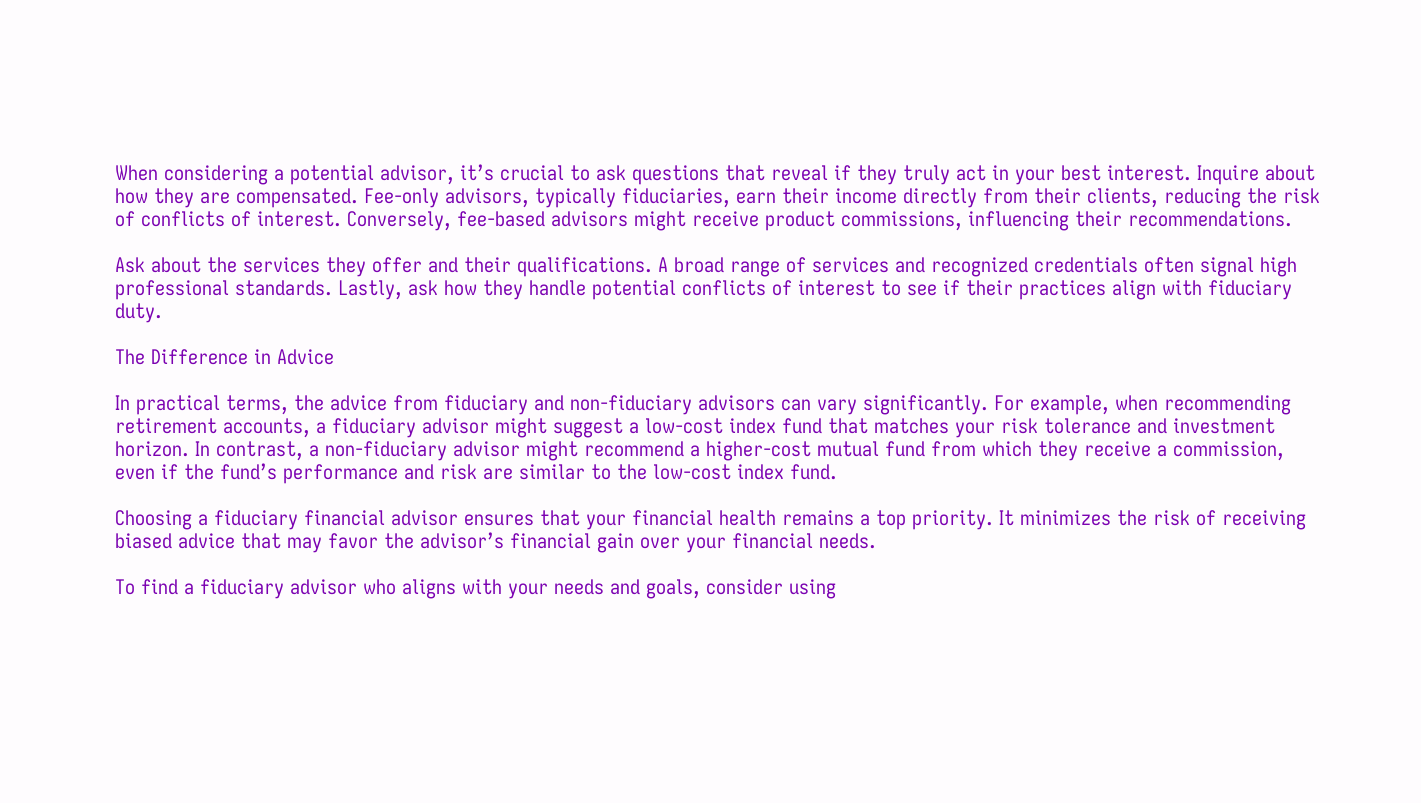When considering a potential advisor, it’s crucial to ask questions that reveal if they truly act in your best interest. Inquire about how they are compensated. Fee-only advisors, typically fiduciaries, earn their income directly from their clients, reducing the risk of conflicts of interest. Conversely, fee-based advisors might receive product commissions, influencing their recommendations.

Ask about the services they offer and their qualifications. A broad range of services and recognized credentials often signal high professional standards. Lastly, ask how they handle potential conflicts of interest to see if their practices align with fiduciary duty.

The Difference in Advice

In practical terms, the advice from fiduciary and non-fiduciary advisors can vary significantly. For example, when recommending retirement accounts, a fiduciary advisor might suggest a low-cost index fund that matches your risk tolerance and investment horizon. In contrast, a non-fiduciary advisor might recommend a higher-cost mutual fund from which they receive a commission, even if the fund’s performance and risk are similar to the low-cost index fund.

Choosing a fiduciary financial advisor ensures that your financial health remains a top priority. It minimizes the risk of receiving biased advice that may favor the advisor’s financial gain over your financial needs.

To find a fiduciary advisor who aligns with your needs and goals, consider using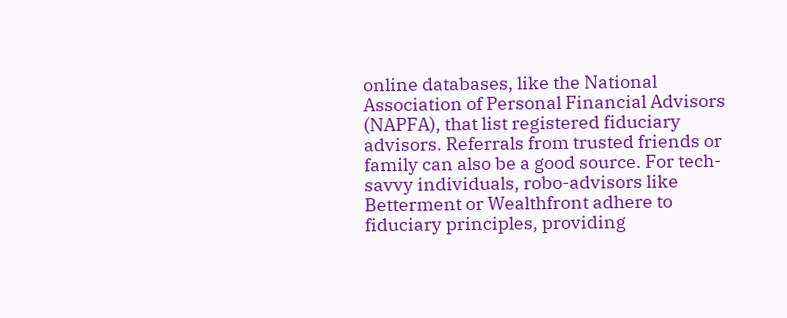online databases, like the National Association of Personal Financial Advisors (NAPFA), that list registered fiduciary advisors. Referrals from trusted friends or family can also be a good source. For tech-savvy individuals, robo-advisors like Betterment or Wealthfront adhere to fiduciary principles, providing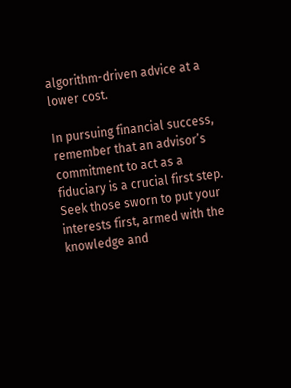algorithm-driven advice at a lower cost.

In pursuing financial success, remember that an advisor’s commitment to act as a fiduciary is a crucial first step. Seek those sworn to put your interests first, armed with the knowledge and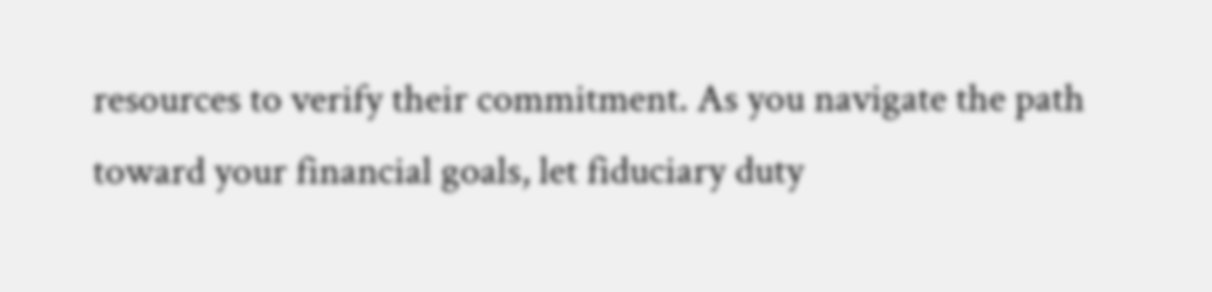resources to verify their commitment. As you navigate the path toward your financial goals, let fiduciary duty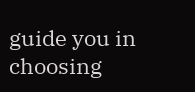guide you in choosing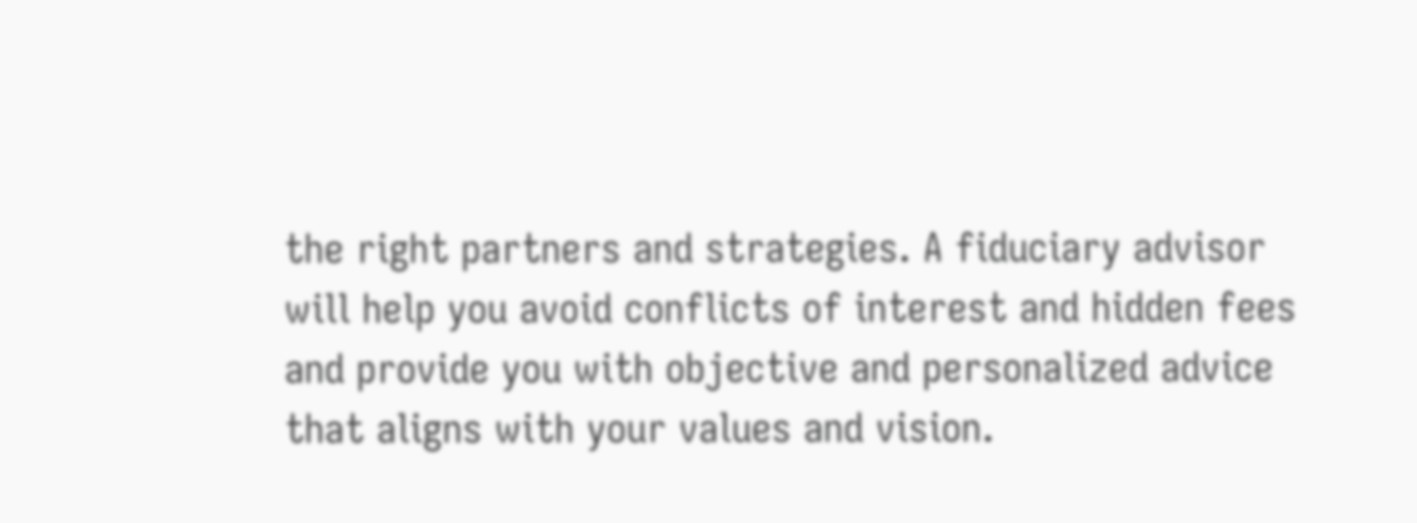the right partners and strategies. A fiduciary advisor will help you avoid conflicts of interest and hidden fees and provide you with objective and personalized advice that aligns with your values and vision.